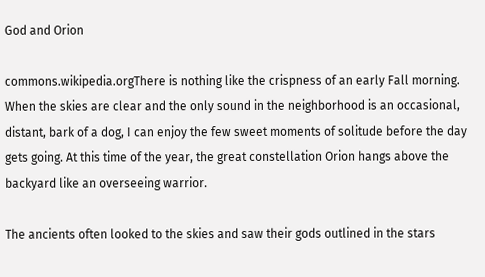God and Orion

commons.wikipedia.orgThere is nothing like the crispness of an early Fall morning. When the skies are clear and the only sound in the neighborhood is an occasional, distant, bark of a dog, I can enjoy the few sweet moments of solitude before the day gets going. At this time of the year, the great constellation Orion hangs above the backyard like an overseeing warrior.

The ancients often looked to the skies and saw their gods outlined in the stars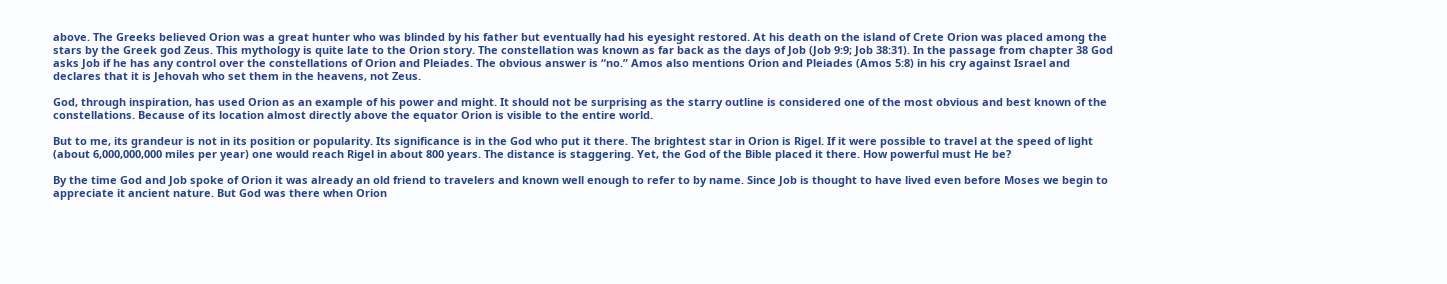above. The Greeks believed Orion was a great hunter who was blinded by his father but eventually had his eyesight restored. At his death on the island of Crete Orion was placed among the stars by the Greek god Zeus. This mythology is quite late to the Orion story. The constellation was known as far back as the days of Job (Job 9:9; Job 38:31). In the passage from chapter 38 God asks Job if he has any control over the constellations of Orion and Pleiades. The obvious answer is “no.” Amos also mentions Orion and Pleiades (Amos 5:8) in his cry against Israel and declares that it is Jehovah who set them in the heavens, not Zeus.

God, through inspiration, has used Orion as an example of his power and might. It should not be surprising as the starry outline is considered one of the most obvious and best known of the constellations. Because of its location almost directly above the equator Orion is visible to the entire world.

But to me, its grandeur is not in its position or popularity. Its significance is in the God who put it there. The brightest star in Orion is Rigel. If it were possible to travel at the speed of light (about 6,000,000,000 miles per year) one would reach Rigel in about 800 years. The distance is staggering. Yet, the God of the Bible placed it there. How powerful must He be?

By the time God and Job spoke of Orion it was already an old friend to travelers and known well enough to refer to by name. Since Job is thought to have lived even before Moses we begin to appreciate it ancient nature. But God was there when Orion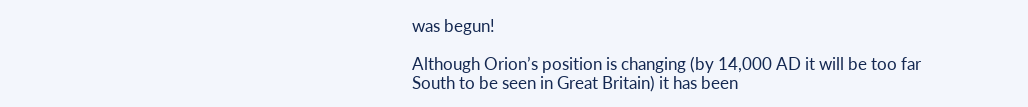was begun!

Although Orion’s position is changing (by 14,000 AD it will be too far South to be seen in Great Britain) it has been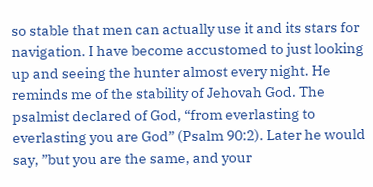so stable that men can actually use it and its stars for navigation. I have become accustomed to just looking up and seeing the hunter almost every night. He reminds me of the stability of Jehovah God. The psalmist declared of God, “from everlasting to everlasting you are God” (Psalm 90:2). Later he would say, ”but you are the same, and your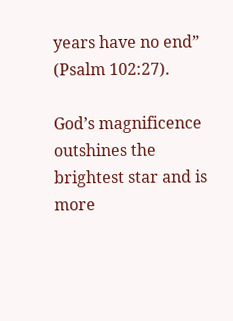years have no end” (Psalm 102:27).

God’s magnificence outshines the brightest star and is more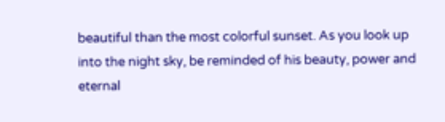beautiful than the most colorful sunset. As you look up into the night sky, be reminded of his beauty, power and eternal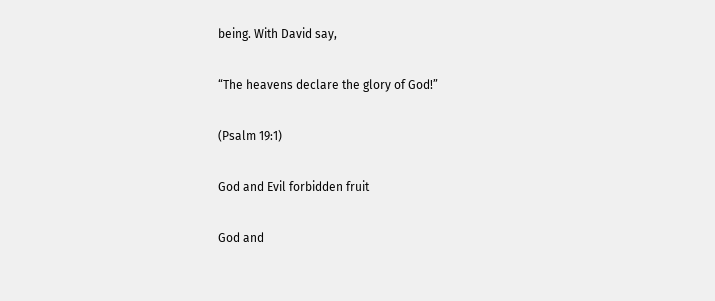being. With David say,

“The heavens declare the glory of God!”

(Psalm 19:1)

God and Evil forbidden fruit

God and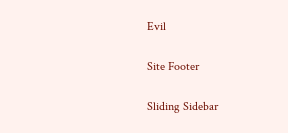Evil

Site Footer

Sliding Sidebar